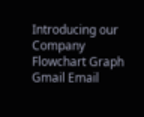Introducing our Company Flowchart Graph Gmail Email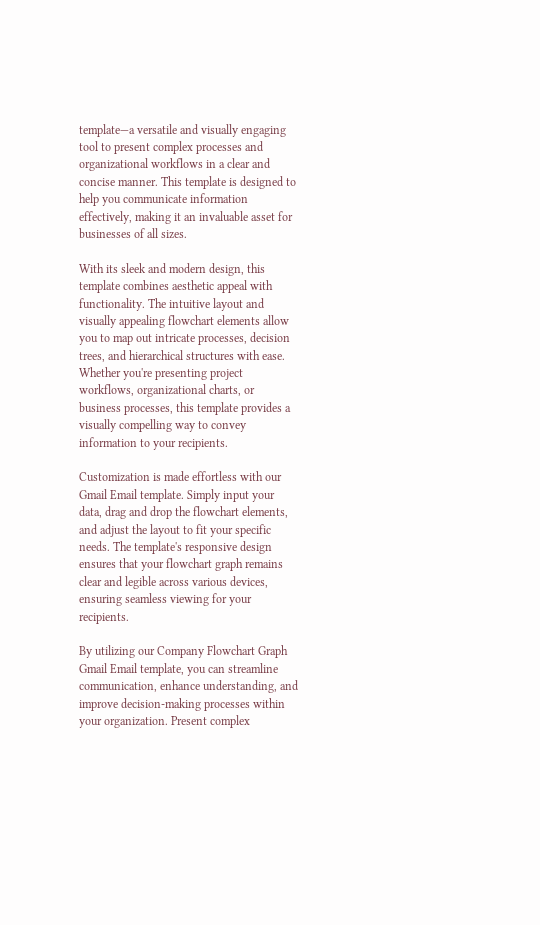template—a versatile and visually engaging tool to present complex processes and organizational workflows in a clear and concise manner. This template is designed to help you communicate information effectively, making it an invaluable asset for businesses of all sizes.

With its sleek and modern design, this template combines aesthetic appeal with functionality. The intuitive layout and visually appealing flowchart elements allow you to map out intricate processes, decision trees, and hierarchical structures with ease. Whether you're presenting project workflows, organizational charts, or business processes, this template provides a visually compelling way to convey information to your recipients.

Customization is made effortless with our Gmail Email template. Simply input your data, drag and drop the flowchart elements, and adjust the layout to fit your specific needs. The template's responsive design ensures that your flowchart graph remains clear and legible across various devices, ensuring seamless viewing for your recipients.

By utilizing our Company Flowchart Graph Gmail Email template, you can streamline communication, enhance understanding, and improve decision-making processes within your organization. Present complex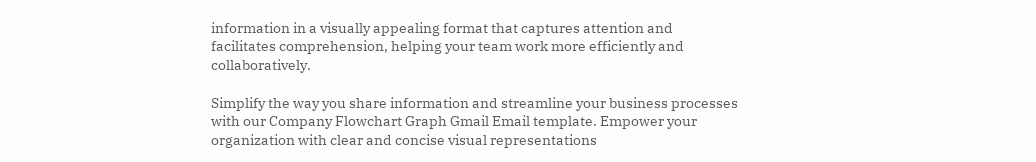information in a visually appealing format that captures attention and facilitates comprehension, helping your team work more efficiently and collaboratively.

Simplify the way you share information and streamline your business processes with our Company Flowchart Graph Gmail Email template. Empower your organization with clear and concise visual representations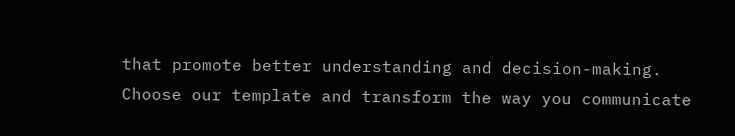that promote better understanding and decision-making. Choose our template and transform the way you communicate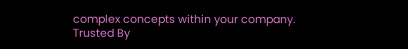complex concepts within your company.
Trusted By